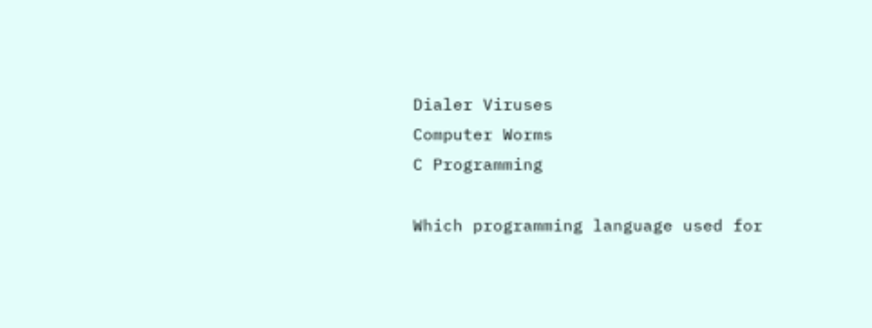Dialer Viruses
Computer Worms
C Programming

Which programming language used for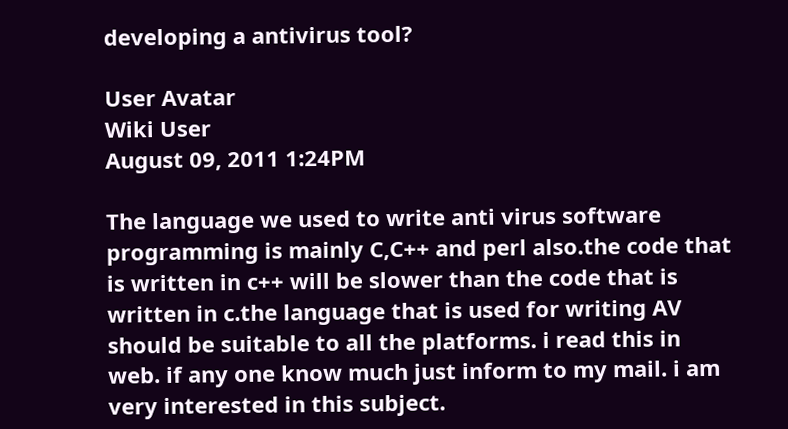developing a antivirus tool?

User Avatar
Wiki User
August 09, 2011 1:24PM

The language we used to write anti virus software programming is mainly C,C++ and perl also.the code that is written in c++ will be slower than the code that is written in c.the language that is used for writing AV should be suitable to all the platforms. i read this in web. if any one know much just inform to my mail. i am very interested in this subject.